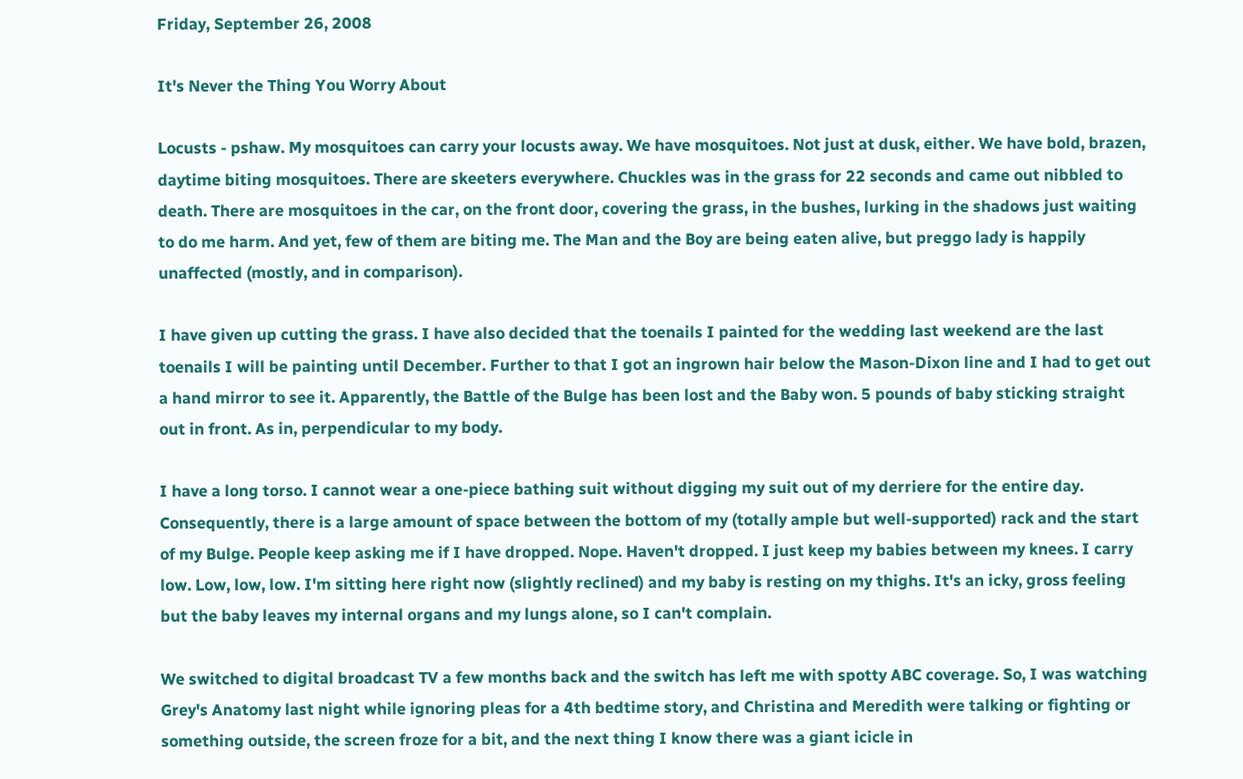Friday, September 26, 2008

It's Never the Thing You Worry About

Locusts - pshaw. My mosquitoes can carry your locusts away. We have mosquitoes. Not just at dusk, either. We have bold, brazen, daytime biting mosquitoes. There are skeeters everywhere. Chuckles was in the grass for 22 seconds and came out nibbled to death. There are mosquitoes in the car, on the front door, covering the grass, in the bushes, lurking in the shadows just waiting to do me harm. And yet, few of them are biting me. The Man and the Boy are being eaten alive, but preggo lady is happily unaffected (mostly, and in comparison).

I have given up cutting the grass. I have also decided that the toenails I painted for the wedding last weekend are the last toenails I will be painting until December. Further to that I got an ingrown hair below the Mason-Dixon line and I had to get out a hand mirror to see it. Apparently, the Battle of the Bulge has been lost and the Baby won. 5 pounds of baby sticking straight out in front. As in, perpendicular to my body.

I have a long torso. I cannot wear a one-piece bathing suit without digging my suit out of my derriere for the entire day. Consequently, there is a large amount of space between the bottom of my (totally ample but well-supported) rack and the start of my Bulge. People keep asking me if I have dropped. Nope. Haven't dropped. I just keep my babies between my knees. I carry low. Low, low, low. I'm sitting here right now (slightly reclined) and my baby is resting on my thighs. It's an icky, gross feeling but the baby leaves my internal organs and my lungs alone, so I can't complain.

We switched to digital broadcast TV a few months back and the switch has left me with spotty ABC coverage. So, I was watching Grey's Anatomy last night while ignoring pleas for a 4th bedtime story, and Christina and Meredith were talking or fighting or something outside, the screen froze for a bit, and the next thing I know there was a giant icicle in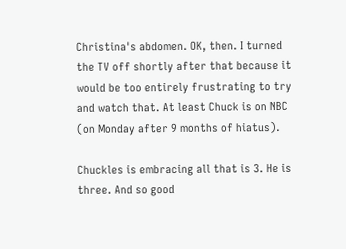Christina's abdomen. OK, then. I turned the TV off shortly after that because it would be too entirely frustrating to try and watch that. At least Chuck is on NBC (on Monday after 9 months of hiatus).

Chuckles is embracing all that is 3. He is three. And so good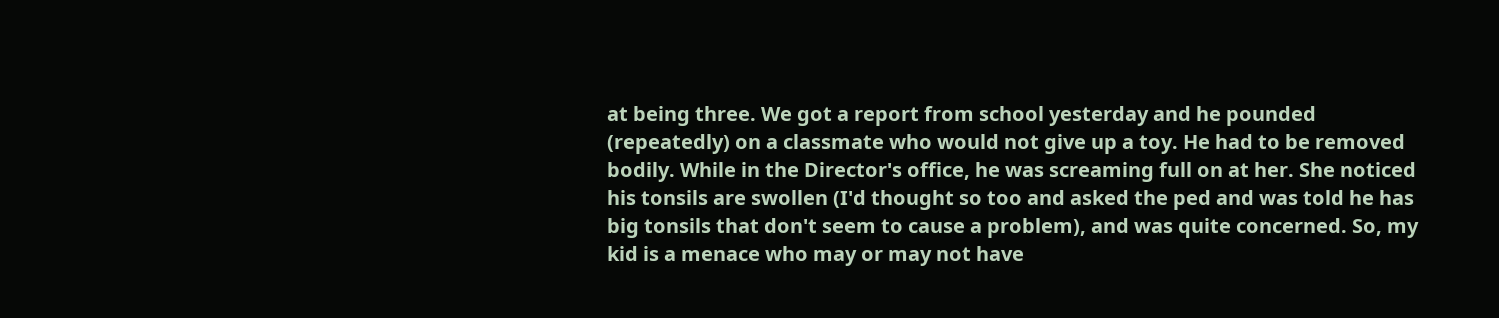at being three. We got a report from school yesterday and he pounded (repeatedly) on a classmate who would not give up a toy. He had to be removed bodily. While in the Director's office, he was screaming full on at her. She noticed his tonsils are swollen (I'd thought so too and asked the ped and was told he has big tonsils that don't seem to cause a problem), and was quite concerned. So, my kid is a menace who may or may not have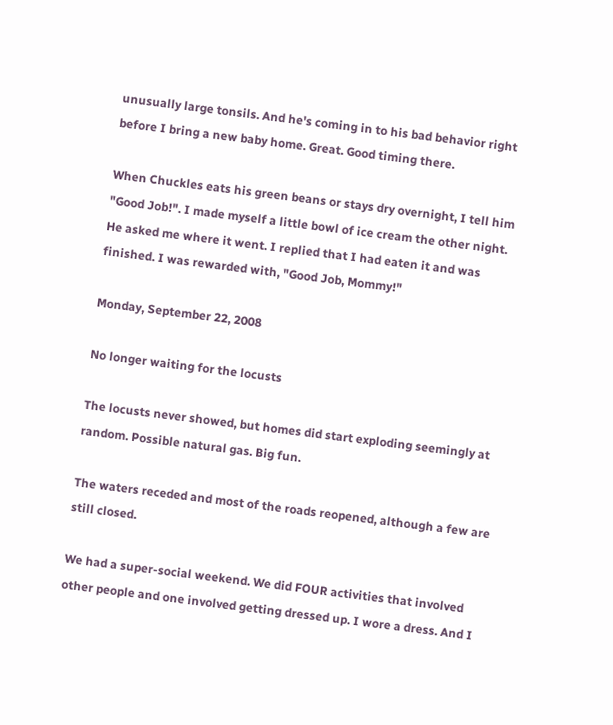unusually large tonsils. And he's coming in to his bad behavior right before I bring a new baby home. Great. Good timing there.

When Chuckles eats his green beans or stays dry overnight, I tell him "Good Job!". I made myself a little bowl of ice cream the other night. He asked me where it went. I replied that I had eaten it and was finished. I was rewarded with, "Good Job, Mommy!"

Monday, September 22, 2008

No longer waiting for the locusts

The locusts never showed, but homes did start exploding seemingly at random. Possible natural gas. Big fun.

The waters receded and most of the roads reopened, although a few are still closed.

We had a super-social weekend. We did FOUR activities that involved other people and one involved getting dressed up. I wore a dress. And I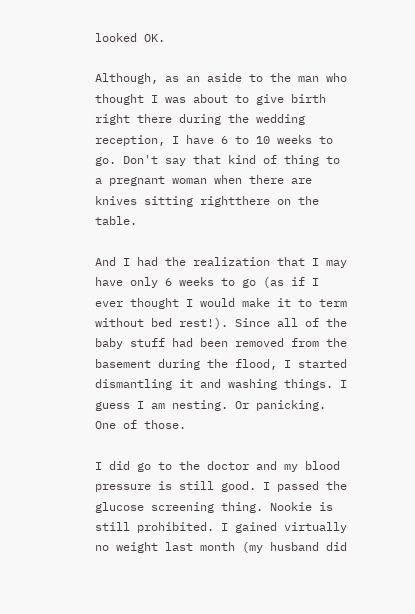looked OK.

Although, as an aside to the man who thought I was about to give birth right there during the wedding reception, I have 6 to 10 weeks to go. Don't say that kind of thing to a pregnant woman when there are knives sitting rightthere on the table.

And I had the realization that I may have only 6 weeks to go (as if I ever thought I would make it to term without bed rest!). Since all of the baby stuff had been removed from the basement during the flood, I started dismantling it and washing things. I guess I am nesting. Or panicking. One of those.

I did go to the doctor and my blood pressure is still good. I passed the glucose screening thing. Nookie is still prohibited. I gained virtually no weight last month (my husband did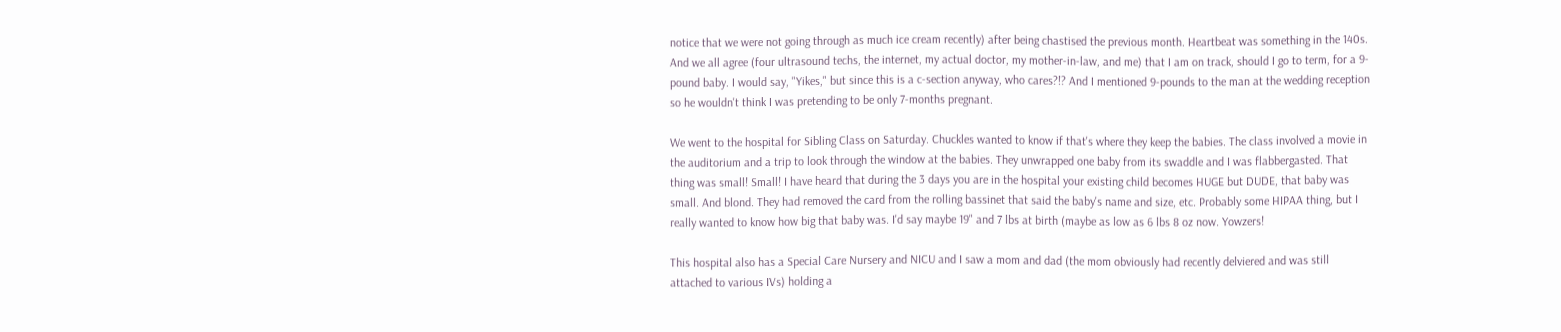notice that we were not going through as much ice cream recently) after being chastised the previous month. Heartbeat was something in the 140s. And we all agree (four ultrasound techs, the internet, my actual doctor, my mother-in-law, and me) that I am on track, should I go to term, for a 9-pound baby. I would say, "Yikes," but since this is a c-section anyway, who cares?!? And I mentioned 9-pounds to the man at the wedding reception so he wouldn't think I was pretending to be only 7-months pregnant.

We went to the hospital for Sibling Class on Saturday. Chuckles wanted to know if that's where they keep the babies. The class involved a movie in the auditorium and a trip to look through the window at the babies. They unwrapped one baby from its swaddle and I was flabbergasted. That thing was small! Small! I have heard that during the 3 days you are in the hospital your existing child becomes HUGE but DUDE, that baby was small. And blond. They had removed the card from the rolling bassinet that said the baby's name and size, etc. Probably some HIPAA thing, but I really wanted to know how big that baby was. I'd say maybe 19" and 7 lbs at birth (maybe as low as 6 lbs 8 oz now. Yowzers!

This hospital also has a Special Care Nursery and NICU and I saw a mom and dad (the mom obviously had recently delviered and was still attached to various IVs) holding a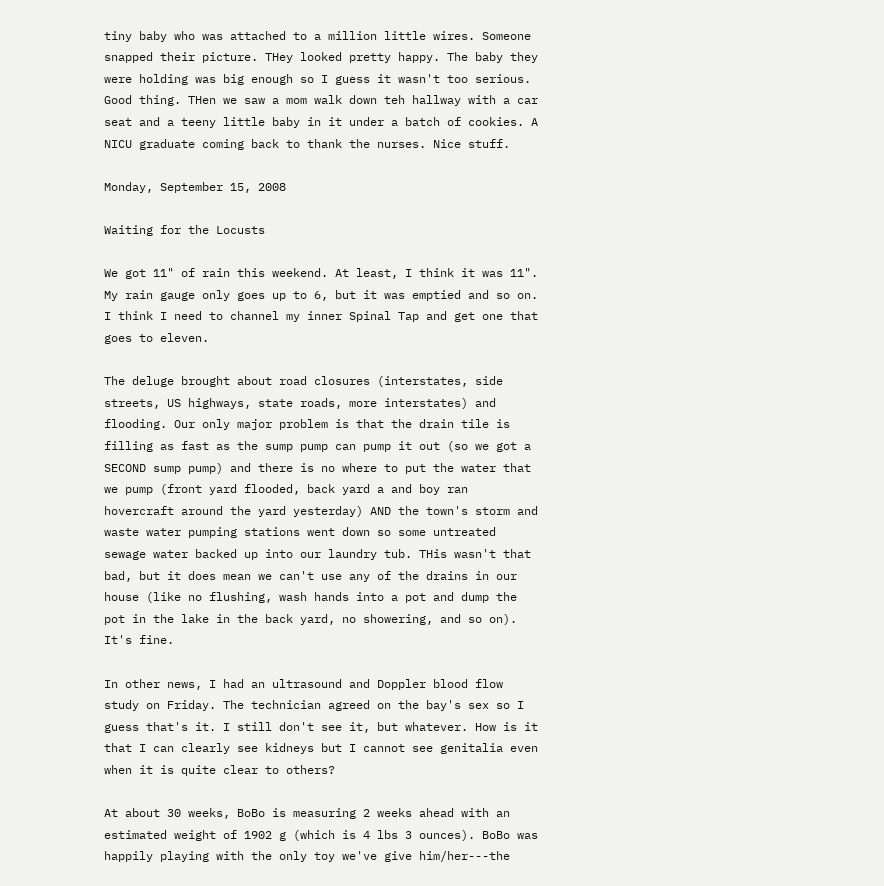tiny baby who was attached to a million little wires. Someone snapped their picture. THey looked pretty happy. The baby they were holding was big enough so I guess it wasn't too serious. Good thing. THen we saw a mom walk down teh hallway with a car seat and a teeny little baby in it under a batch of cookies. A NICU graduate coming back to thank the nurses. Nice stuff.

Monday, September 15, 2008

Waiting for the Locusts

We got 11" of rain this weekend. At least, I think it was 11". My rain gauge only goes up to 6, but it was emptied and so on. I think I need to channel my inner Spinal Tap and get one that goes to eleven.

The deluge brought about road closures (interstates, side streets, US highways, state roads, more interstates) and flooding. Our only major problem is that the drain tile is filling as fast as the sump pump can pump it out (so we got a SECOND sump pump) and there is no where to put the water that we pump (front yard flooded, back yard a and boy ran hovercraft around the yard yesterday) AND the town's storm and waste water pumping stations went down so some untreated sewage water backed up into our laundry tub. THis wasn't that bad, but it does mean we can't use any of the drains in our house (like no flushing, wash hands into a pot and dump the pot in the lake in the back yard, no showering, and so on). It's fine.

In other news, I had an ultrasound and Doppler blood flow study on Friday. The technician agreed on the bay's sex so I guess that's it. I still don't see it, but whatever. How is it that I can clearly see kidneys but I cannot see genitalia even when it is quite clear to others?

At about 30 weeks, BoBo is measuring 2 weeks ahead with an estimated weight of 1902 g (which is 4 lbs 3 ounces). BoBo was happily playing with the only toy we've give him/her---the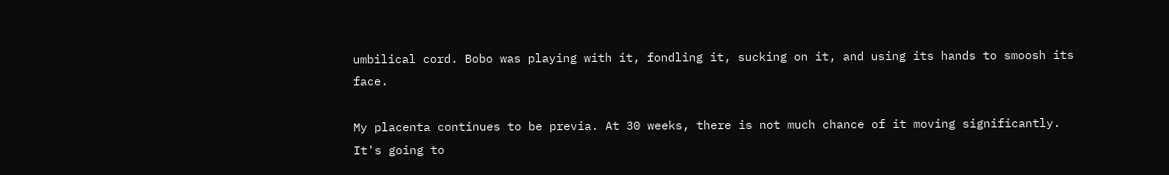umbilical cord. Bobo was playing with it, fondling it, sucking on it, and using its hands to smoosh its face.

My placenta continues to be previa. At 30 weeks, there is not much chance of it moving significantly. It's going to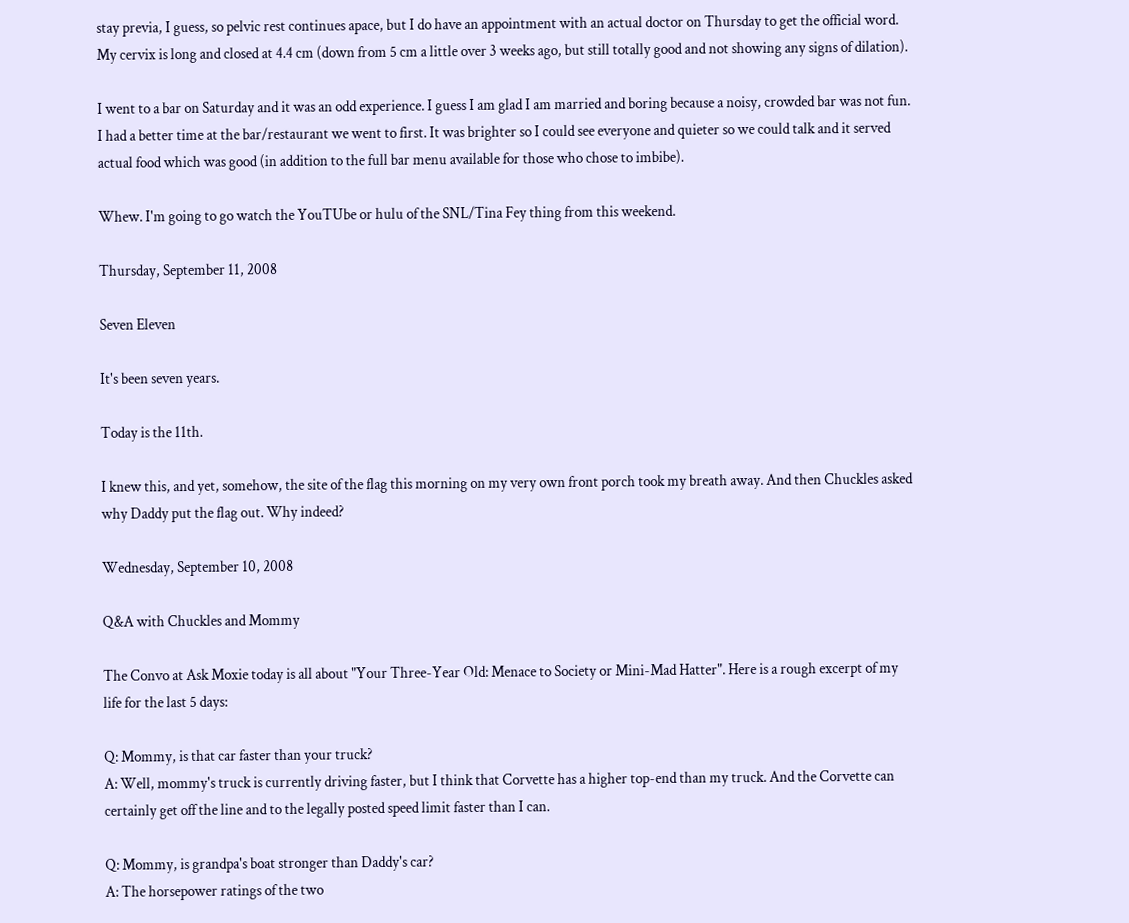stay previa, I guess, so pelvic rest continues apace, but I do have an appointment with an actual doctor on Thursday to get the official word. My cervix is long and closed at 4.4 cm (down from 5 cm a little over 3 weeks ago, but still totally good and not showing any signs of dilation).

I went to a bar on Saturday and it was an odd experience. I guess I am glad I am married and boring because a noisy, crowded bar was not fun. I had a better time at the bar/restaurant we went to first. It was brighter so I could see everyone and quieter so we could talk and it served actual food which was good (in addition to the full bar menu available for those who chose to imbibe).

Whew. I'm going to go watch the YouTUbe or hulu of the SNL/Tina Fey thing from this weekend.

Thursday, September 11, 2008

Seven Eleven

It's been seven years.

Today is the 11th.

I knew this, and yet, somehow, the site of the flag this morning on my very own front porch took my breath away. And then Chuckles asked why Daddy put the flag out. Why indeed?

Wednesday, September 10, 2008

Q&A with Chuckles and Mommy

The Convo at Ask Moxie today is all about "Your Three-Year Old: Menace to Society or Mini-Mad Hatter". Here is a rough excerpt of my life for the last 5 days:

Q: Mommy, is that car faster than your truck?
A: Well, mommy's truck is currently driving faster, but I think that Corvette has a higher top-end than my truck. And the Corvette can certainly get off the line and to the legally posted speed limit faster than I can.

Q: Mommy, is grandpa's boat stronger than Daddy's car?
A: The horsepower ratings of the two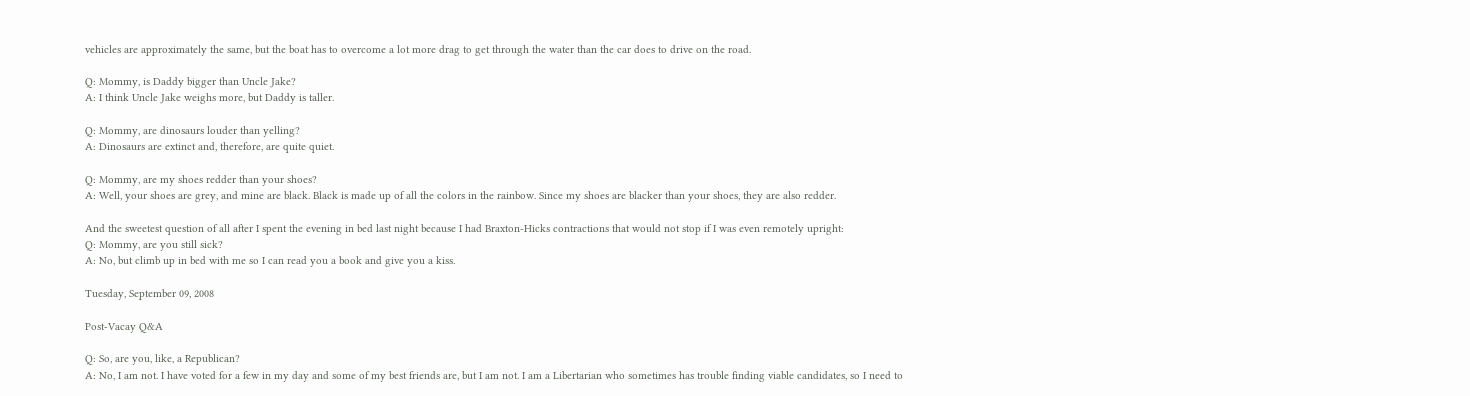vehicles are approximately the same, but the boat has to overcome a lot more drag to get through the water than the car does to drive on the road.

Q: Mommy, is Daddy bigger than Uncle Jake?
A: I think Uncle Jake weighs more, but Daddy is taller.

Q: Mommy, are dinosaurs louder than yelling?
A: Dinosaurs are extinct and, therefore, are quite quiet.

Q: Mommy, are my shoes redder than your shoes?
A: Well, your shoes are grey, and mine are black. Black is made up of all the colors in the rainbow. Since my shoes are blacker than your shoes, they are also redder.

And the sweetest question of all after I spent the evening in bed last night because I had Braxton-Hicks contractions that would not stop if I was even remotely upright:
Q: Mommy, are you still sick?
A: No, but climb up in bed with me so I can read you a book and give you a kiss.

Tuesday, September 09, 2008

Post-Vacay Q&A

Q: So, are you, like, a Republican?
A: No, I am not. I have voted for a few in my day and some of my best friends are, but I am not. I am a Libertarian who sometimes has trouble finding viable candidates, so I need to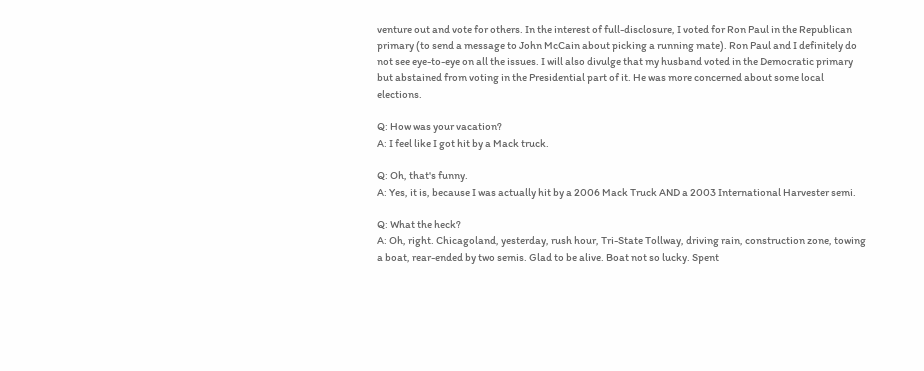venture out and vote for others. In the interest of full-disclosure, I voted for Ron Paul in the Republican primary (to send a message to John McCain about picking a running mate). Ron Paul and I definitely do not see eye-to-eye on all the issues. I will also divulge that my husband voted in the Democratic primary but abstained from voting in the Presidential part of it. He was more concerned about some local elections.

Q: How was your vacation?
A: I feel like I got hit by a Mack truck.

Q: Oh, that's funny.
A: Yes, it is, because I was actually hit by a 2006 Mack Truck AND a 2003 International Harvester semi.

Q: What the heck?
A: Oh, right. Chicagoland, yesterday, rush hour, Tri-State Tollway, driving rain, construction zone, towing a boat, rear-ended by two semis. Glad to be alive. Boat not so lucky. Spent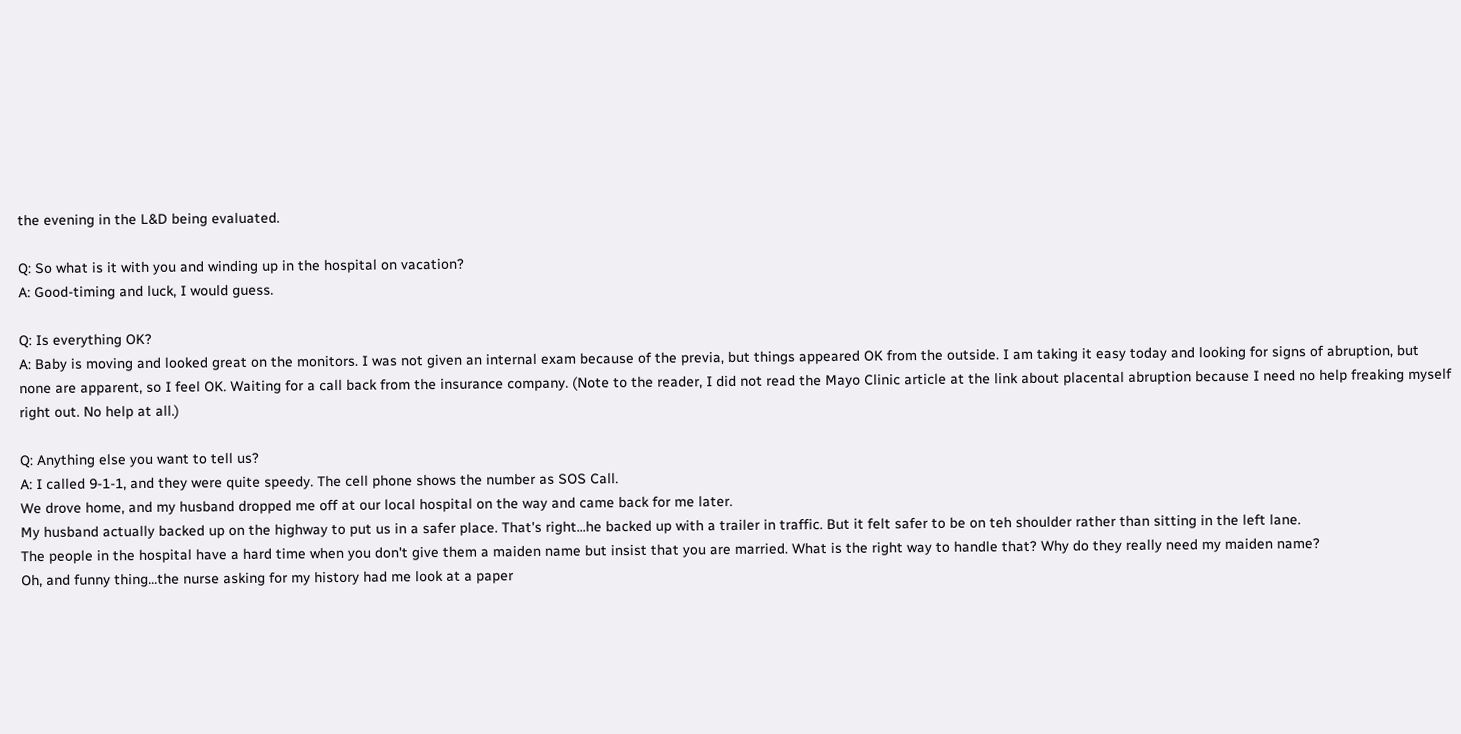the evening in the L&D being evaluated.

Q: So what is it with you and winding up in the hospital on vacation?
A: Good-timing and luck, I would guess.

Q: Is everything OK?
A: Baby is moving and looked great on the monitors. I was not given an internal exam because of the previa, but things appeared OK from the outside. I am taking it easy today and looking for signs of abruption, but none are apparent, so I feel OK. Waiting for a call back from the insurance company. (Note to the reader, I did not read the Mayo Clinic article at the link about placental abruption because I need no help freaking myself right out. No help at all.)

Q: Anything else you want to tell us?
A: I called 9-1-1, and they were quite speedy. The cell phone shows the number as SOS Call.
We drove home, and my husband dropped me off at our local hospital on the way and came back for me later.
My husband actually backed up on the highway to put us in a safer place. That's right...he backed up with a trailer in traffic. But it felt safer to be on teh shoulder rather than sitting in the left lane.
The people in the hospital have a hard time when you don't give them a maiden name but insist that you are married. What is the right way to handle that? Why do they really need my maiden name?
Oh, and funny thing...the nurse asking for my history had me look at a paper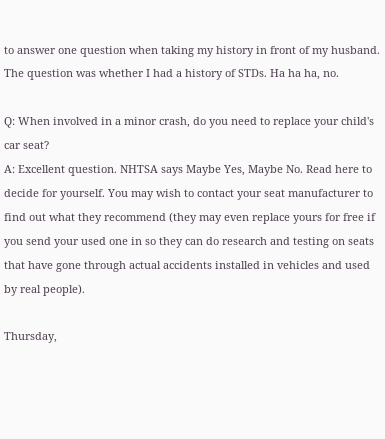to answer one question when taking my history in front of my husband. The question was whether I had a history of STDs. Ha ha ha, no.

Q: When involved in a minor crash, do you need to replace your child's car seat?
A: Excellent question. NHTSA says Maybe Yes, Maybe No. Read here to decide for yourself. You may wish to contact your seat manufacturer to find out what they recommend (they may even replace yours for free if you send your used one in so they can do research and testing on seats that have gone through actual accidents installed in vehicles and used by real people).

Thursday,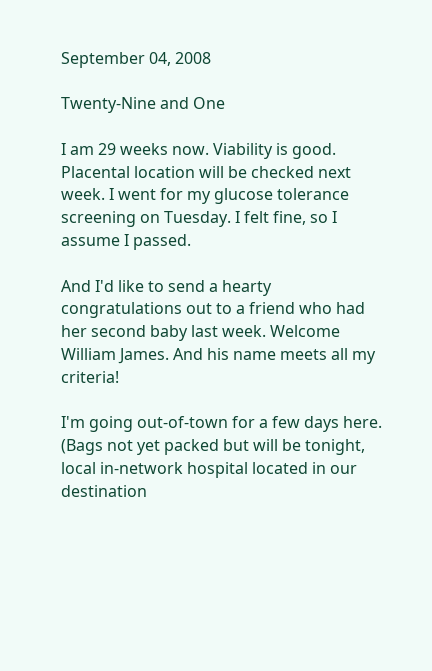September 04, 2008

Twenty-Nine and One

I am 29 weeks now. Viability is good. Placental location will be checked next week. I went for my glucose tolerance screening on Tuesday. I felt fine, so I assume I passed.

And I'd like to send a hearty congratulations out to a friend who had her second baby last week. Welcome William James. And his name meets all my criteria!

I'm going out-of-town for a few days here. (Bags not yet packed but will be tonight, local in-network hospital located in our destination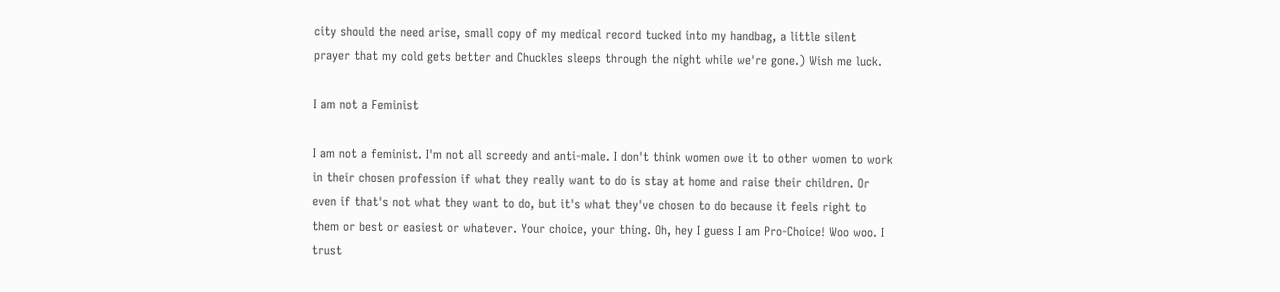city should the need arise, small copy of my medical record tucked into my handbag, a little silent prayer that my cold gets better and Chuckles sleeps through the night while we're gone.) Wish me luck.

I am not a Feminist

I am not a feminist. I'm not all screedy and anti-male. I don't think women owe it to other women to work in their chosen profession if what they really want to do is stay at home and raise their children. Or even if that's not what they want to do, but it's what they've chosen to do because it feels right to them or best or easiest or whatever. Your choice, your thing. Oh, hey I guess I am Pro-Choice! Woo woo. I trust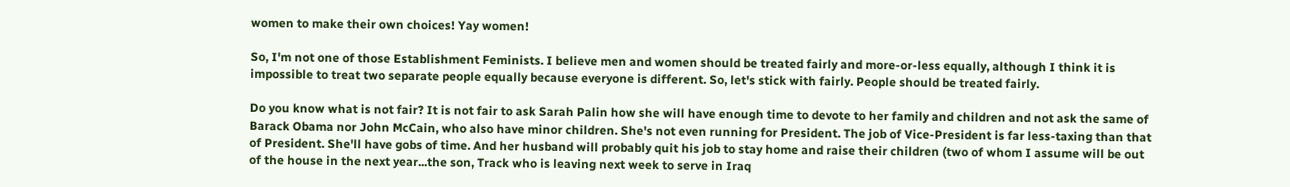women to make their own choices! Yay women!

So, I'm not one of those Establishment Feminists. I believe men and women should be treated fairly and more-or-less equally, although I think it is impossible to treat two separate people equally because everyone is different. So, let's stick with fairly. People should be treated fairly.

Do you know what is not fair? It is not fair to ask Sarah Palin how she will have enough time to devote to her family and children and not ask the same of Barack Obama nor John McCain, who also have minor children. She's not even running for President. The job of Vice-President is far less-taxing than that of President. She'll have gobs of time. And her husband will probably quit his job to stay home and raise their children (two of whom I assume will be out of the house in the next year...the son, Track who is leaving next week to serve in Iraq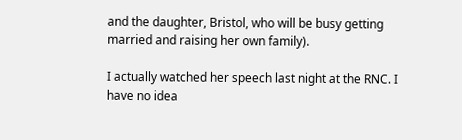and the daughter, Bristol, who will be busy getting married and raising her own family).

I actually watched her speech last night at the RNC. I have no idea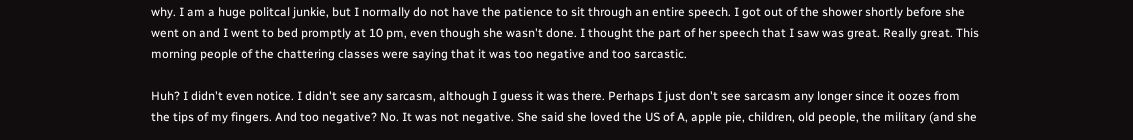why. I am a huge politcal junkie, but I normally do not have the patience to sit through an entire speech. I got out of the shower shortly before she went on and I went to bed promptly at 10 pm, even though she wasn't done. I thought the part of her speech that I saw was great. Really great. This morning people of the chattering classes were saying that it was too negative and too sarcastic.

Huh? I didn't even notice. I didn't see any sarcasm, although I guess it was there. Perhaps I just don't see sarcasm any longer since it oozes from the tips of my fingers. And too negative? No. It was not negative. She said she loved the US of A, apple pie, children, old people, the military (and she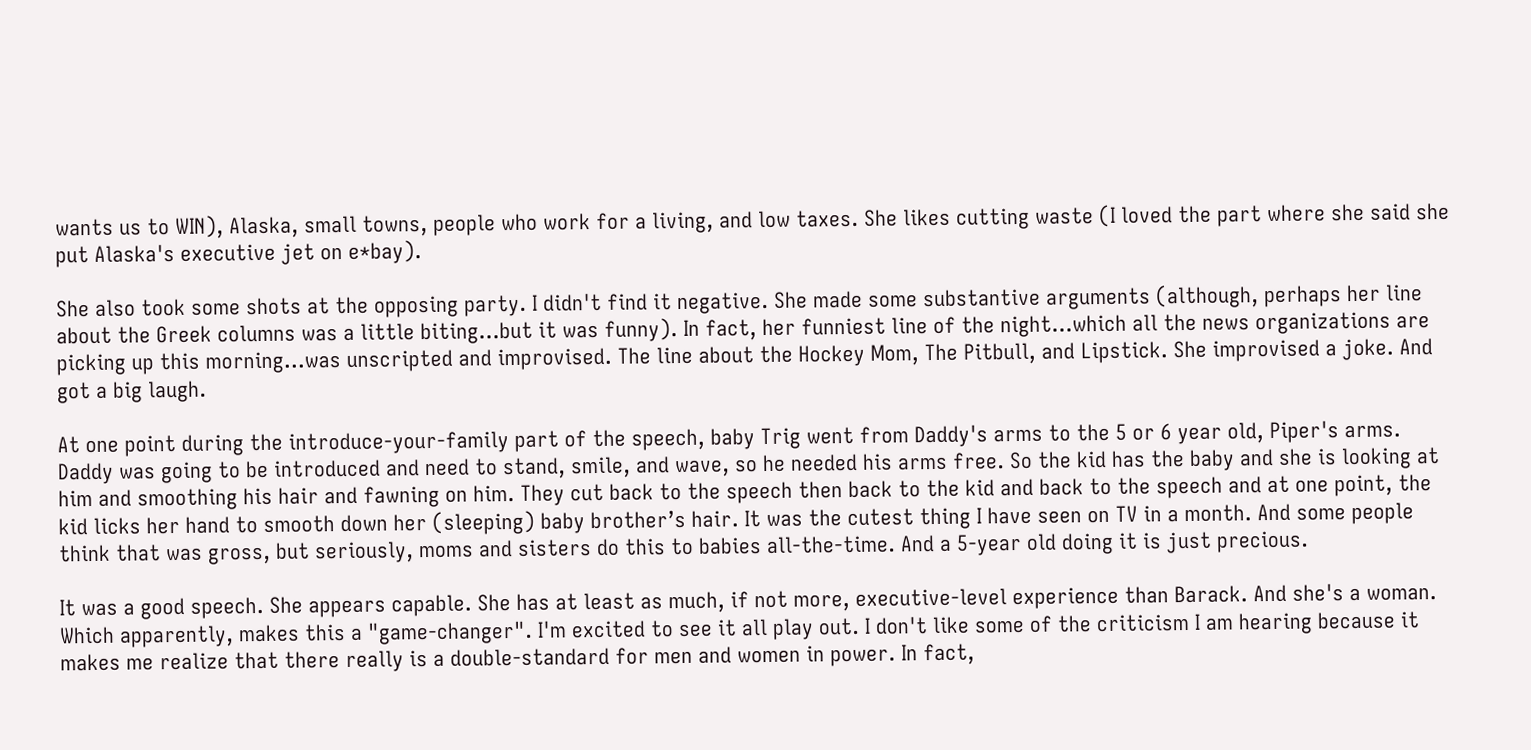wants us to WIN), Alaska, small towns, people who work for a living, and low taxes. She likes cutting waste (I loved the part where she said she put Alaska's executive jet on e*bay).

She also took some shots at the opposing party. I didn't find it negative. She made some substantive arguments (although, perhaps her line about the Greek columns was a little biting...but it was funny). In fact, her funniest line of the night...which all the news organizations are picking up this morning...was unscripted and improvised. The line about the Hockey Mom, The Pitbull, and Lipstick. She improvised a joke. And got a big laugh.

At one point during the introduce-your-family part of the speech, baby Trig went from Daddy's arms to the 5 or 6 year old, Piper's arms. Daddy was going to be introduced and need to stand, smile, and wave, so he needed his arms free. So the kid has the baby and she is looking at him and smoothing his hair and fawning on him. They cut back to the speech then back to the kid and back to the speech and at one point, the kid licks her hand to smooth down her (sleeping) baby brother’s hair. It was the cutest thing I have seen on TV in a month. And some people think that was gross, but seriously, moms and sisters do this to babies all-the-time. And a 5-year old doing it is just precious.

It was a good speech. She appears capable. She has at least as much, if not more, executive-level experience than Barack. And she's a woman. Which apparently, makes this a "game-changer". I'm excited to see it all play out. I don't like some of the criticism I am hearing because it makes me realize that there really is a double-standard for men and women in power. In fact,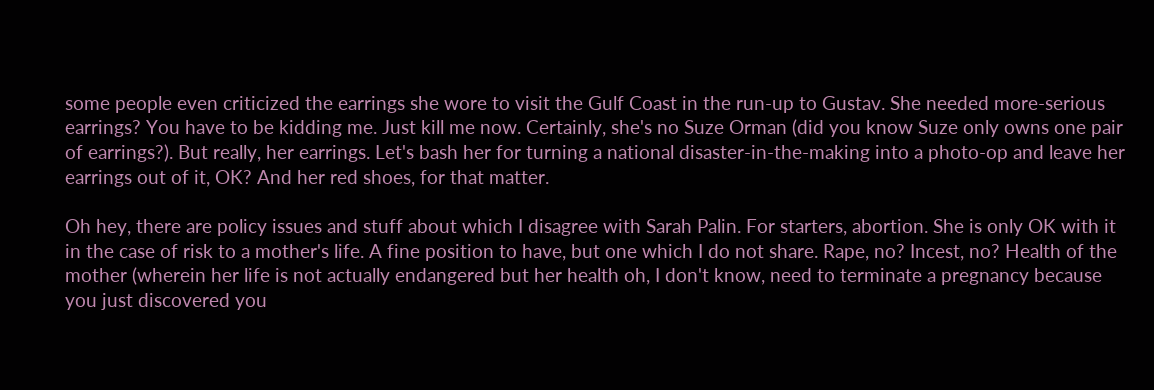some people even criticized the earrings she wore to visit the Gulf Coast in the run-up to Gustav. She needed more-serious earrings? You have to be kidding me. Just kill me now. Certainly, she's no Suze Orman (did you know Suze only owns one pair of earrings?). But really, her earrings. Let's bash her for turning a national disaster-in-the-making into a photo-op and leave her earrings out of it, OK? And her red shoes, for that matter.

Oh hey, there are policy issues and stuff about which I disagree with Sarah Palin. For starters, abortion. She is only OK with it in the case of risk to a mother's life. A fine position to have, but one which I do not share. Rape, no? Incest, no? Health of the mother (wherein her life is not actually endangered but her health oh, I don't know, need to terminate a pregnancy because you just discovered you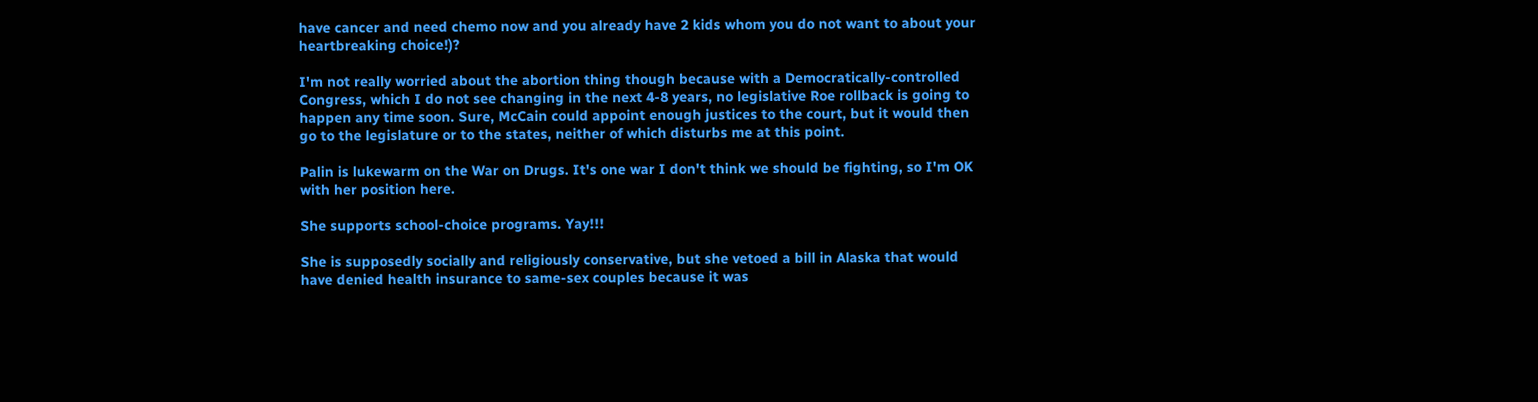have cancer and need chemo now and you already have 2 kids whom you do not want to about your heartbreaking choice!)?

I'm not really worried about the abortion thing though because with a Democratically-controlled Congress, which I do not see changing in the next 4-8 years, no legislative Roe rollback is going to happen any time soon. Sure, McCain could appoint enough justices to the court, but it would then go to the legislature or to the states, neither of which disturbs me at this point.

Palin is lukewarm on the War on Drugs. It's one war I don't think we should be fighting, so I'm OK with her position here.

She supports school-choice programs. Yay!!!

She is supposedly socially and religiously conservative, but she vetoed a bill in Alaska that would have denied health insurance to same-sex couples because it was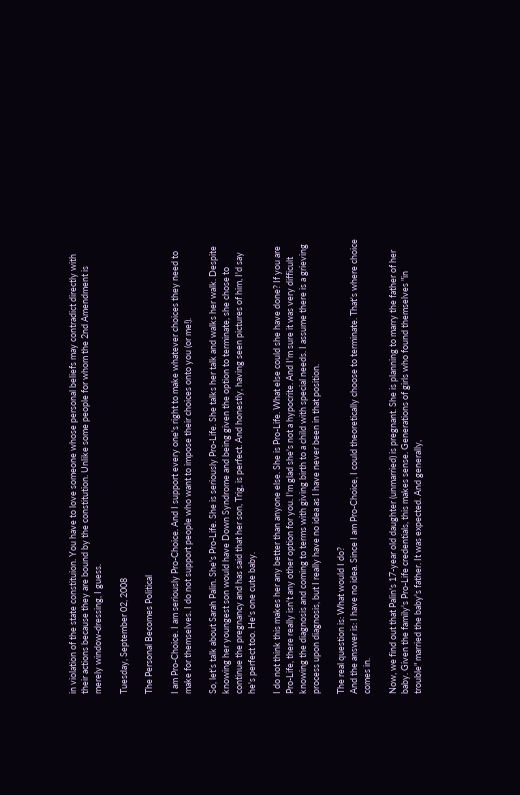in violation of the state constituion. You have to love someone whose personal beliefs may contradict directly with their actions because they are bound by the constitution. Unlike some people for whom the 2nd Amendment is merely window-dressing, I guess.

Tuesday, September 02, 2008

The Personal Becomes Political

I am Pro-Choice. I am seriously Pro-Choice. And I support every one's right to make whatever choices they need to make for themselves. I do not support people who want to impose their choices onto you (or me!).

So, let's talk about Sarah Palin. She's Pro-Life. She is seriously Pro-Life. She talks her talk and walks her walk. Despite knowing her youngest son would have Down Syndrome and being given the option to terminate, she chose to continue the pregnancy and has said that her son, Trig, is perfect. And honestly, having seen pictures of him, I'd say he's perfect too. He's one cute baby.

I do not think this makes her any better than anyone else. She is Pro-Life. What else could she have done? If you are Pro-Life, there really isn't any other option for you. I'm glad she's not a hypocrite. And I'm sure it was very difficult knowing the diagnosis and coming to terms with giving birth to a child with special needs. I assume there is a grieving process upon diagnosis, but I really have no idea as I have never been in that position.

The real question is: What would I do?
And the answer is: I have no idea. Since I am Pro-Choice, I could theoretically choose to terminate. That's where choice comes in.

Now, we find out that Palin's 17-year old daughter (unmarried) is pregnant. She is planning to marry the father of her baby. Given the family's Pro-Life credentials, this makes sense. Generations of girls who found themselves "in trouble" married the baby's father. It was expected. And generally,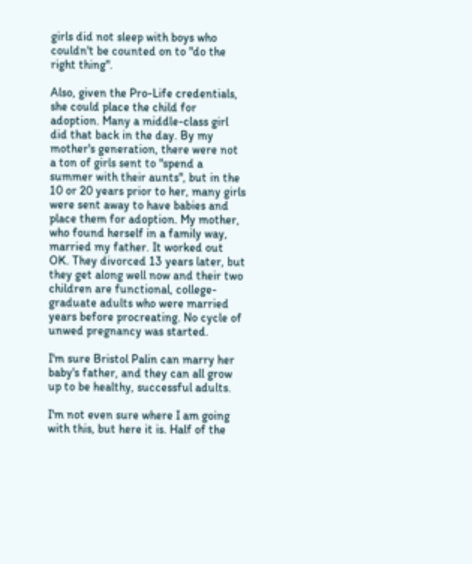girls did not sleep with boys who couldn't be counted on to "do the right thing".

Also, given the Pro-Life credentials, she could place the child for adoption. Many a middle-class girl did that back in the day. By my mother's generation, there were not a ton of girls sent to "spend a summer with their aunts", but in the 10 or 20 years prior to her, many girls were sent away to have babies and place them for adoption. My mother, who found herself in a family way, married my father. It worked out OK. They divorced 13 years later, but they get along well now and their two children are functional, college-graduate adults who were married years before procreating. No cycle of unwed pregnancy was started.

I'm sure Bristol Palin can marry her baby's father, and they can all grow up to be healthy, successful adults.

I'm not even sure where I am going with this, but here it is. Half of the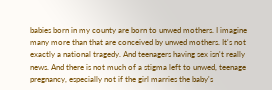babies born in my county are born to unwed mothers. I imagine many more than that are conceived by unwed mothers. It's not exactly a national tragedy. And teenagers having sex isn't really news. And there is not much of a stigma left to unwed, teenage pregnancy, especially not if the girl marries the baby's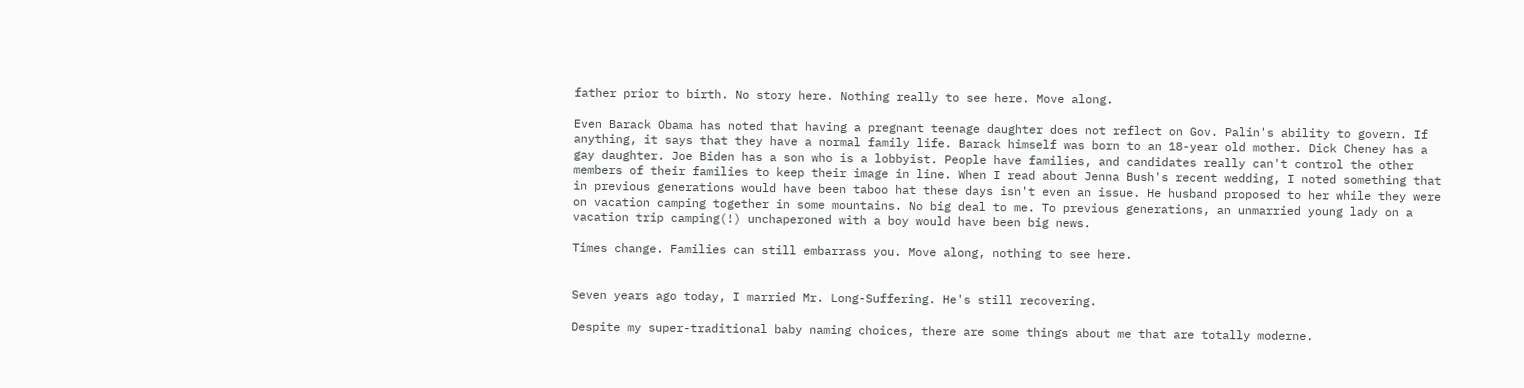father prior to birth. No story here. Nothing really to see here. Move along.

Even Barack Obama has noted that having a pregnant teenage daughter does not reflect on Gov. Palin's ability to govern. If anything, it says that they have a normal family life. Barack himself was born to an 18-year old mother. Dick Cheney has a gay daughter. Joe Biden has a son who is a lobbyist. People have families, and candidates really can't control the other members of their families to keep their image in line. When I read about Jenna Bush's recent wedding, I noted something that in previous generations would have been taboo hat these days isn't even an issue. He husband proposed to her while they were on vacation camping together in some mountains. No big deal to me. To previous generations, an unmarried young lady on a vacation trip camping(!) unchaperoned with a boy would have been big news.

Times change. Families can still embarrass you. Move along, nothing to see here.


Seven years ago today, I married Mr. Long-Suffering. He's still recovering.

Despite my super-traditional baby naming choices, there are some things about me that are totally moderne.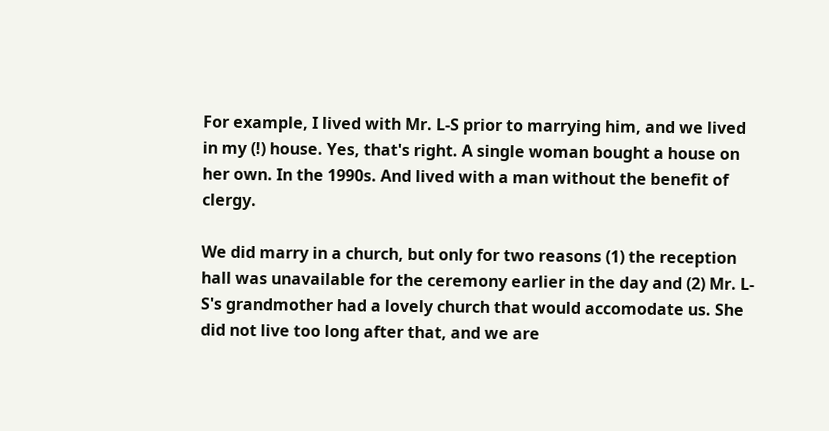For example, I lived with Mr. L-S prior to marrying him, and we lived in my (!) house. Yes, that's right. A single woman bought a house on her own. In the 1990s. And lived with a man without the benefit of clergy.

We did marry in a church, but only for two reasons (1) the reception hall was unavailable for the ceremony earlier in the day and (2) Mr. L-S's grandmother had a lovely church that would accomodate us. She did not live too long after that, and we are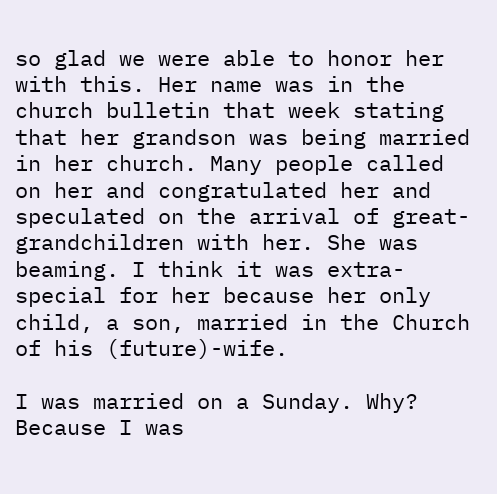so glad we were able to honor her with this. Her name was in the church bulletin that week stating that her grandson was being married in her church. Many people called on her and congratulated her and speculated on the arrival of great-grandchildren with her. She was beaming. I think it was extra-special for her because her only child, a son, married in the Church of his (future)-wife.

I was married on a Sunday. Why? Because I was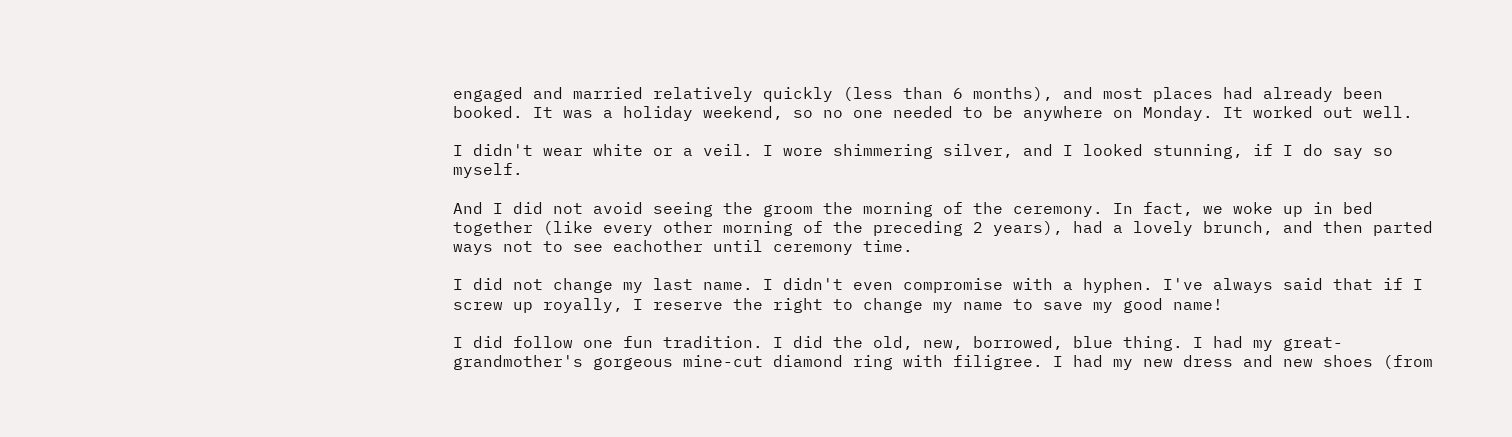engaged and married relatively quickly (less than 6 months), and most places had already been booked. It was a holiday weekend, so no one needed to be anywhere on Monday. It worked out well.

I didn't wear white or a veil. I wore shimmering silver, and I looked stunning, if I do say so myself.

And I did not avoid seeing the groom the morning of the ceremony. In fact, we woke up in bed together (like every other morning of the preceding 2 years), had a lovely brunch, and then parted ways not to see eachother until ceremony time.

I did not change my last name. I didn't even compromise with a hyphen. I've always said that if I screw up royally, I reserve the right to change my name to save my good name!

I did follow one fun tradition. I did the old, new, borrowed, blue thing. I had my great-grandmother's gorgeous mine-cut diamond ring with filigree. I had my new dress and new shoes (from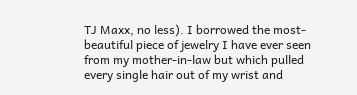TJ Maxx, no less). I borrowed the most-beautiful piece of jewelry I have ever seen from my mother-in-law but which pulled every single hair out of my wrist and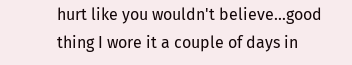hurt like you wouldn't believe...good thing I wore it a couple of days in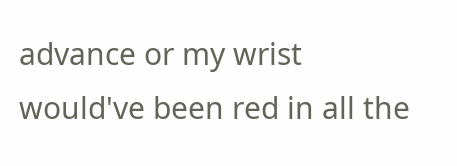advance or my wrist would've been red in all the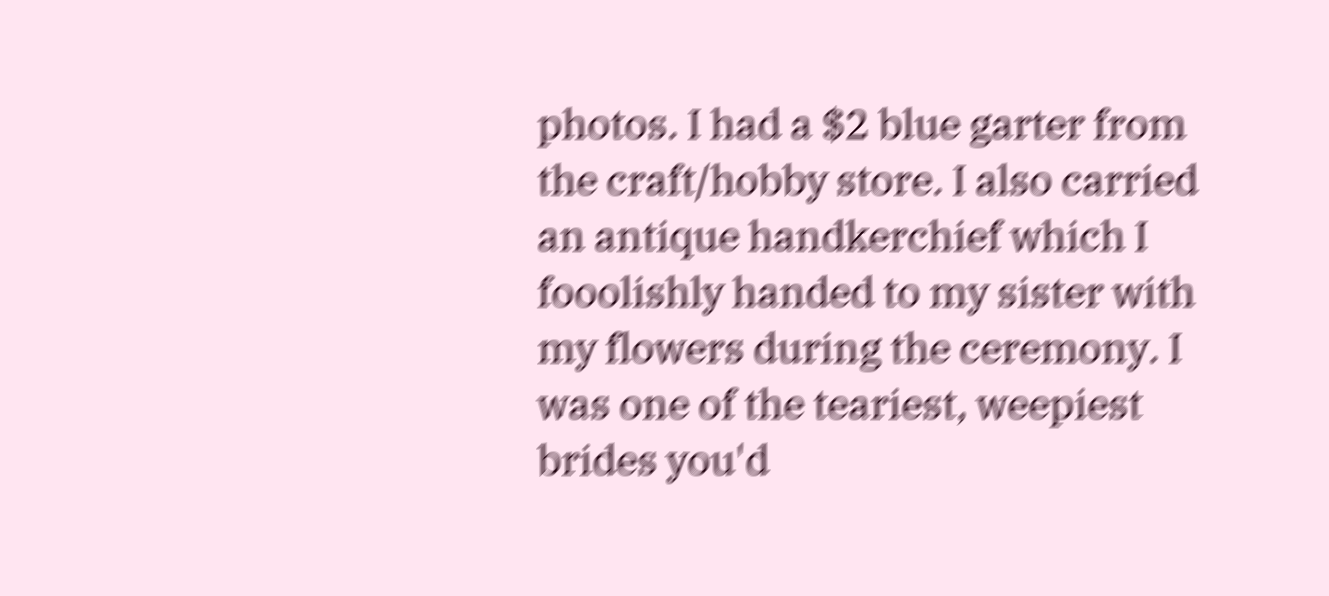photos. I had a $2 blue garter from the craft/hobby store. I also carried an antique handkerchief which I fooolishly handed to my sister with my flowers during the ceremony. I was one of the teariest, weepiest brides you'd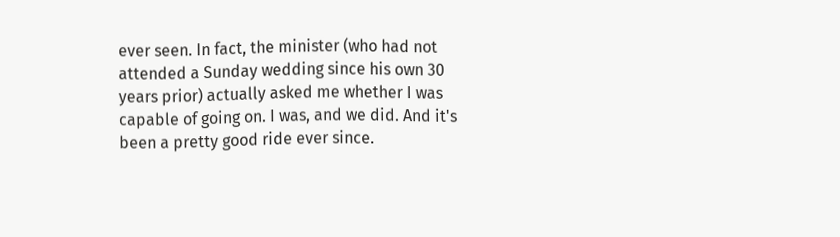ever seen. In fact, the minister (who had not attended a Sunday wedding since his own 30 years prior) actually asked me whether I was capable of going on. I was, and we did. And it's been a pretty good ride ever since.